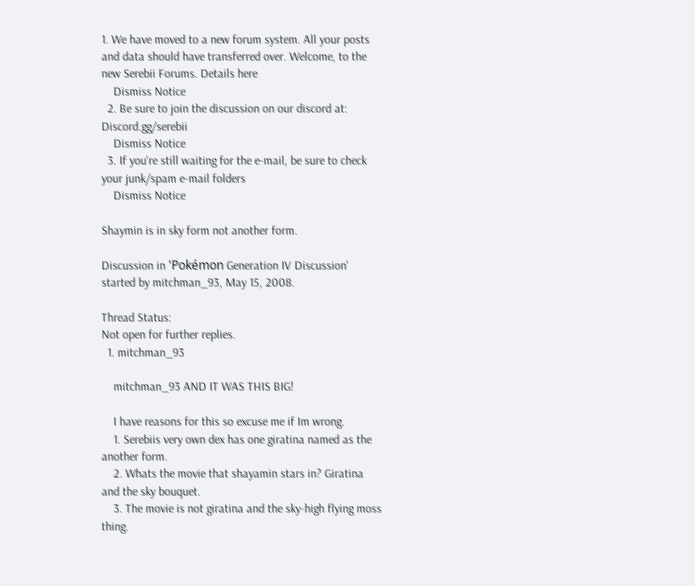1. We have moved to a new forum system. All your posts and data should have transferred over. Welcome, to the new Serebii Forums. Details here
    Dismiss Notice
  2. Be sure to join the discussion on our discord at: Discord.gg/serebii
    Dismiss Notice
  3. If you're still waiting for the e-mail, be sure to check your junk/spam e-mail folders
    Dismiss Notice

Shaymin is in sky form not another form.

Discussion in 'Pokémon Generation IV Discussion' started by mitchman_93, May 15, 2008.

Thread Status:
Not open for further replies.
  1. mitchman_93

    mitchman_93 AND IT WAS THIS BIG!

    I have reasons for this so excuse me if Im wrong.
    1. Serebiis very own dex has one giratina named as the another form.
    2. Whats the movie that shayamin stars in? Giratina and the sky bouquet.
    3. The movie is not giratina and the sky-high flying moss thing.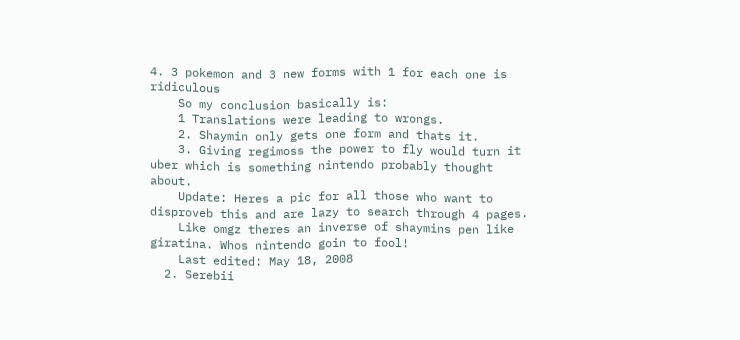4. 3 pokemon and 3 new forms with 1 for each one is ridiculous
    So my conclusion basically is:
    1 Translations were leading to wrongs.
    2. Shaymin only gets one form and thats it.
    3. Giving regimoss the power to fly would turn it uber which is something nintendo probably thought about.
    Update: Heres a pic for all those who want to disproveb this and are lazy to search through 4 pages.
    Like omgz theres an inverse of shaymins pen like giratina. Whos nintendo goin to fool!
    Last edited: May 18, 2008
  2. Serebii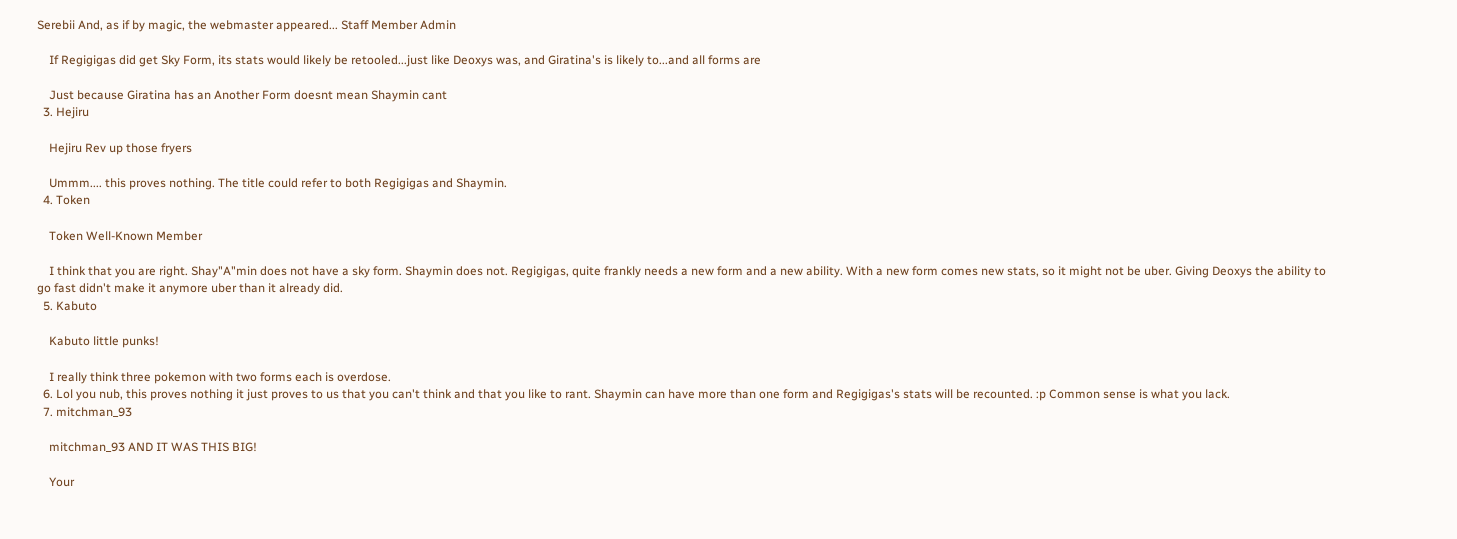Serebii And, as if by magic, the webmaster appeared... Staff Member Admin

    If Regigigas did get Sky Form, its stats would likely be retooled...just like Deoxys was, and Giratina's is likely to...and all forms are

    Just because Giratina has an Another Form doesnt mean Shaymin cant
  3. Hejiru

    Hejiru Rev up those fryers

    Ummm.... this proves nothing. The title could refer to both Regigigas and Shaymin.
  4. Token

    Token Well-Known Member

    I think that you are right. Shay"A"min does not have a sky form. Shaymin does not. Regigigas, quite frankly needs a new form and a new ability. With a new form comes new stats, so it might not be uber. Giving Deoxys the ability to go fast didn't make it anymore uber than it already did.
  5. Kabuto

    Kabuto little punks!

    I really think three pokemon with two forms each is overdose.
  6. Lol you nub, this proves nothing it just proves to us that you can't think and that you like to rant. Shaymin can have more than one form and Regigigas's stats will be recounted. :p Common sense is what you lack.
  7. mitchman_93

    mitchman_93 AND IT WAS THIS BIG!

    Your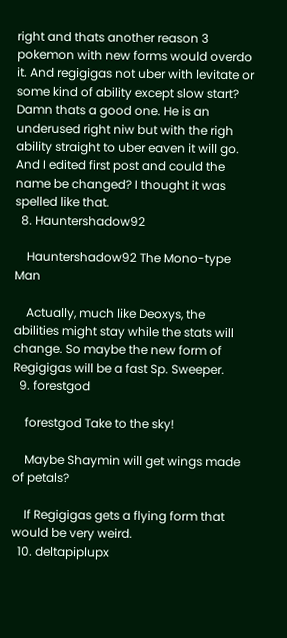right and thats another reason 3 pokemon with new forms would overdo it. And regigigas not uber with levitate or some kind of ability except slow start? Damn thats a good one. He is an underused right niw but with the righ ability straight to uber eaven it will go. And I edited first post and could the name be changed? I thought it was spelled like that.
  8. Hauntershadow92

    Hauntershadow92 The Mono-type Man

    Actually, much like Deoxys, the abilities might stay while the stats will change. So maybe the new form of Regigigas will be a fast Sp. Sweeper.
  9. forestgod

    forestgod Take to the sky!

    Maybe Shaymin will get wings made of petals?

    If Regigigas gets a flying form that would be very weird.
  10. deltapiplupx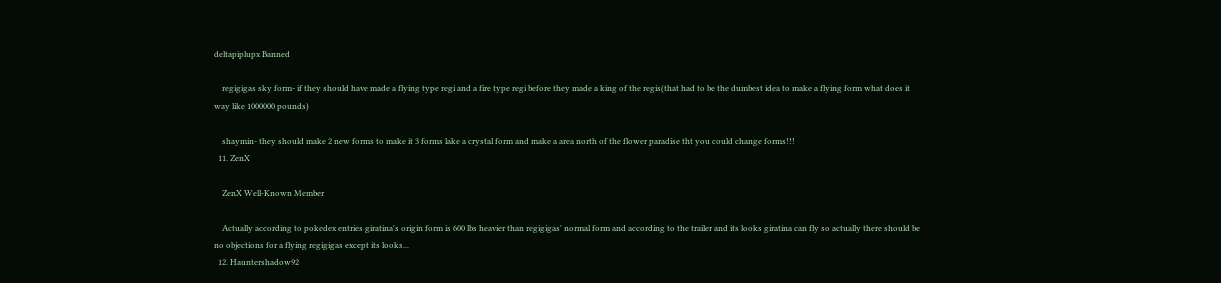deltapiplupx Banned

    regigigas sky form- if they should have made a flying type regi and a fire type regi before they made a king of the regis(that had to be the dumbest idea to make a flying form what does it way like 1000000 pounds)

    shaymin- they should make 2 new forms to make it 3 forms lake a crystal form and make a area north of the flower paradise tht you could change forms!!!
  11. ZenX

    ZenX Well-Known Member

    Actually according to pokedex entries giratina's origin form is 600 lbs heavier than regigigas' normal form and according to the trailer and its looks giratina can fly so actually there should be no objections for a flying regigigas except its looks...
  12. Hauntershadow92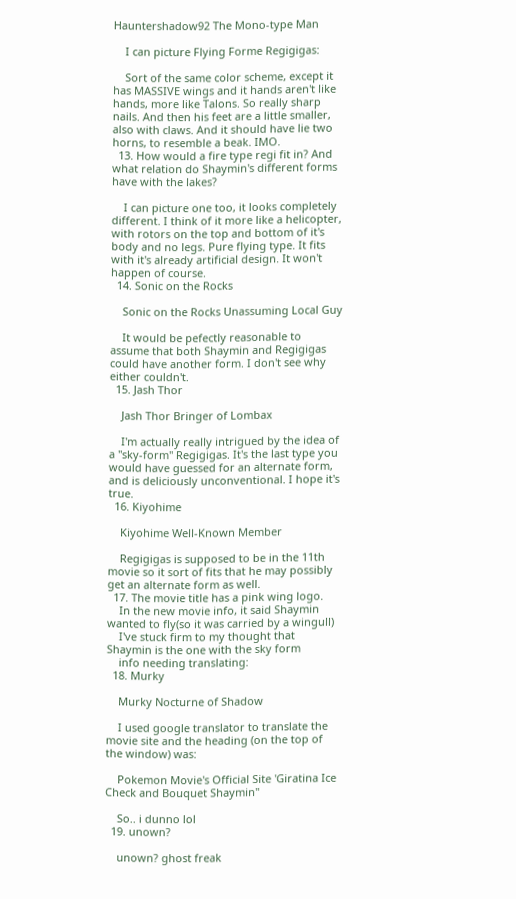Hauntershadow92 The Mono-type Man

    I can picture Flying Forme Regigigas:

    Sort of the same color scheme, except it has MASSIVE wings and it hands aren't like hands, more like Talons. So really sharp nails. And then his feet are a little smaller, also with claws. And it should have lie two horns, to resemble a beak. IMO.
  13. How would a fire type regi fit in? And what relation do Shaymin's different forms have with the lakes?

    I can picture one too, it looks completely different. I think of it more like a helicopter, with rotors on the top and bottom of it's body and no legs. Pure flying type. It fits with it's already artificial design. It won't happen of course.
  14. Sonic on the Rocks

    Sonic on the Rocks Unassuming Local Guy

    It would be pefectly reasonable to assume that both Shaymin and Regigigas could have another form. I don't see why either couldn't.
  15. Jash Thor

    Jash Thor Bringer of Lombax

    I'm actually really intrigued by the idea of a "sky-form" Regigigas. It's the last type you would have guessed for an alternate form, and is deliciously unconventional. I hope it's true.
  16. Kiyohime

    Kiyohime Well-Known Member

    Regigigas is supposed to be in the 11th movie so it sort of fits that he may possibly get an alternate form as well.
  17. The movie title has a pink wing logo.
    In the new movie info, it said Shaymin wanted to fly(so it was carried by a wingull)
    I've stuck firm to my thought that Shaymin is the one with the sky form
    info needing translating:
  18. Murky

    Murky Nocturne of Shadow

    I used google translator to translate the movie site and the heading (on the top of the window) was:

    Pokemon Movie's Official Site 'Giratina Ice Check and Bouquet Shaymin"

    So.. i dunno lol
  19. unown?

    unown? ghost freak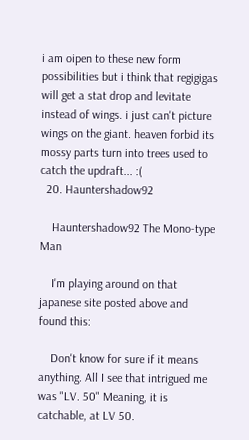i am oipen to these new form possibilities but i think that regigigas will get a stat drop and levitate instead of wings. i just can't picture wings on the giant. heaven forbid its mossy parts turn into trees used to catch the updraft... :(
  20. Hauntershadow92

    Hauntershadow92 The Mono-type Man

    I'm playing around on that japanese site posted above and found this:

    Don't know for sure if it means anything. All I see that intrigued me was "LV. 50" Meaning, it is catchable, at LV 50.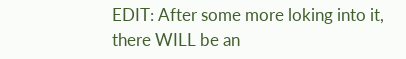EDIT: After some more loking into it, there WILL be an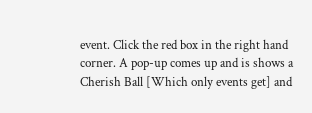event. Click the red box in the right hand corner. A pop-up comes up and is shows a Cherish Ball [Which only events get] and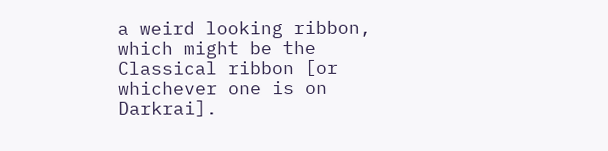a weird looking ribbon, which might be the Classical ribbon [or whichever one is on Darkrai].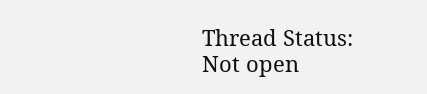Thread Status:
Not open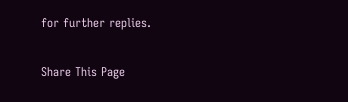for further replies.

Share This Page